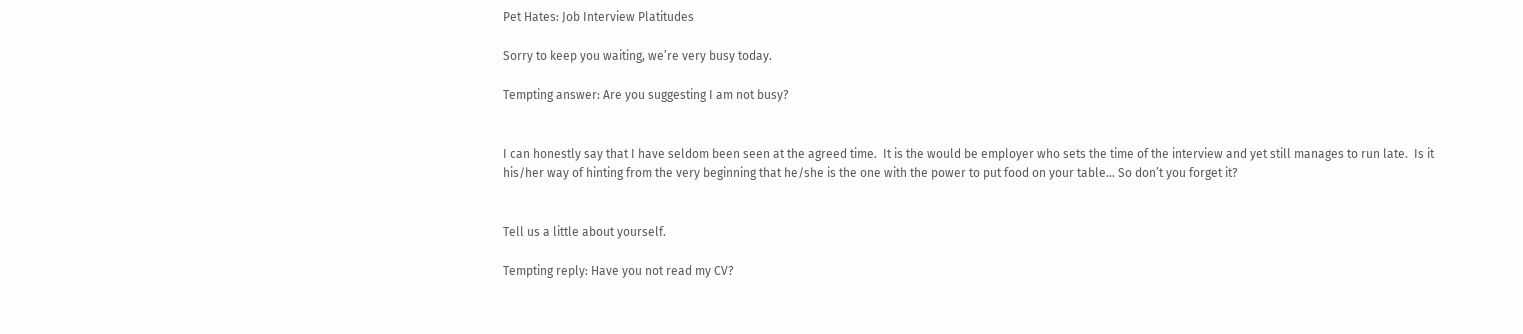Pet Hates: Job Interview Platitudes

Sorry to keep you waiting, we’re very busy today.

Tempting answer: Are you suggesting I am not busy?


I can honestly say that I have seldom been seen at the agreed time.  It is the would be employer who sets the time of the interview and yet still manages to run late.  Is it his/her way of hinting from the very beginning that he/she is the one with the power to put food on your table… So don’t you forget it?


Tell us a little about yourself.

Tempting reply: Have you not read my CV?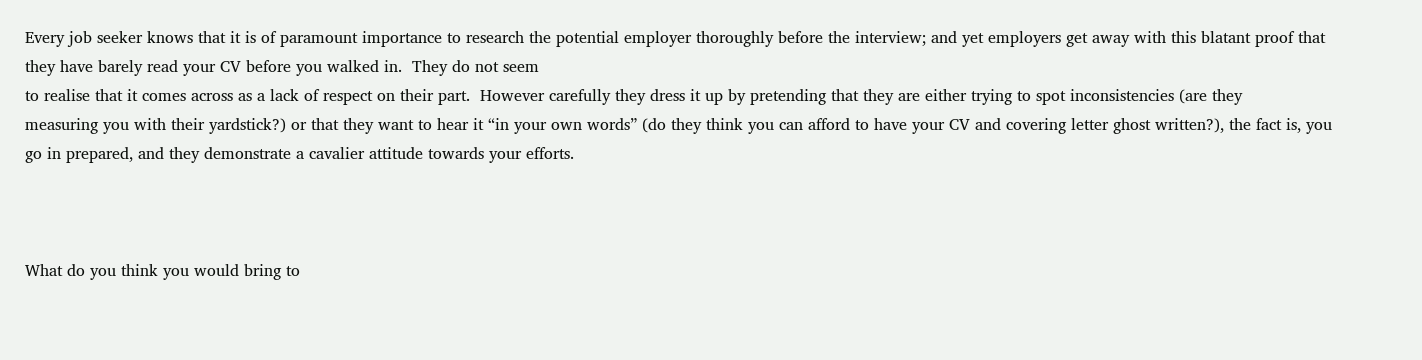Every job seeker knows that it is of paramount importance to research the potential employer thoroughly before the interview; and yet employers get away with this blatant proof that they have barely read your CV before you walked in.  They do not seem
to realise that it comes across as a lack of respect on their part.  However carefully they dress it up by pretending that they are either trying to spot inconsistencies (are they
measuring you with their yardstick?) or that they want to hear it “in your own words” (do they think you can afford to have your CV and covering letter ghost written?), the fact is, you go in prepared, and they demonstrate a cavalier attitude towards your efforts.



What do you think you would bring to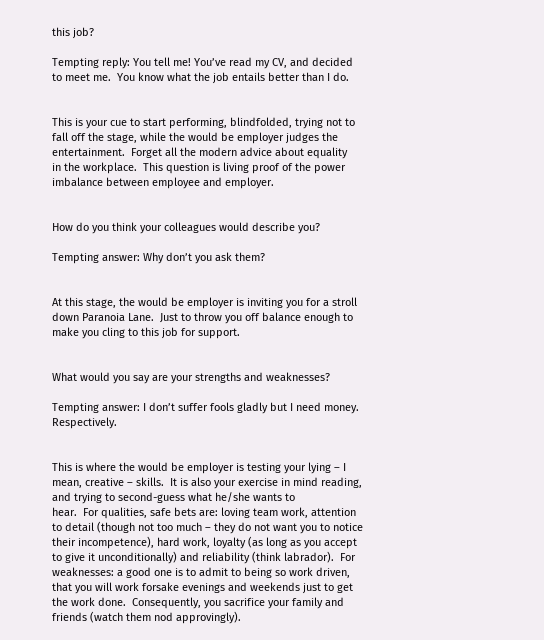this job?

Tempting reply: You tell me! You’ve read my CV, and decided to meet me.  You know what the job entails better than I do.


This is your cue to start performing, blindfolded, trying not to fall off the stage, while the would be employer judges the entertainment.  Forget all the modern advice about equality
in the workplace.  This question is living proof of the power imbalance between employee and employer.


How do you think your colleagues would describe you?

Tempting answer: Why don’t you ask them?


At this stage, the would be employer is inviting you for a stroll down Paranoia Lane.  Just to throw you off balance enough to make you cling to this job for support.


What would you say are your strengths and weaknesses?

Tempting answer: I don’t suffer fools gladly but I need money.  Respectively.


This is where the would be employer is testing your lying – I mean, creative – skills.  It is also your exercise in mind reading, and trying to second-guess what he/she wants to
hear.  For qualities, safe bets are: loving team work, attention to detail (though not too much – they do not want you to notice their incompetence), hard work, loyalty (as long as you accept to give it unconditionally) and reliability (think labrador).  For weaknesses: a good one is to admit to being so work driven, that you will work forsake evenings and weekends just to get the work done.  Consequently, you sacrifice your family and friends (watch them nod approvingly).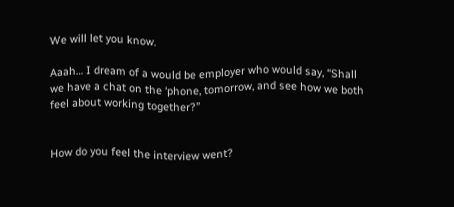We will let you know.

Aaah… I dream of a would be employer who would say, “Shall we have a chat on the ‘phone, tomorrow, and see how we both feel about working together?”


How do you feel the interview went?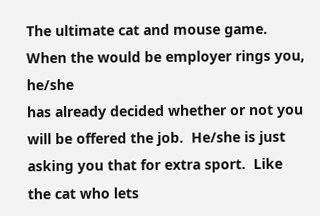The ultimate cat and mouse game.  When the would be employer rings you, he/she
has already decided whether or not you will be offered the job.  He/she is just asking you that for extra sport.  Like the cat who lets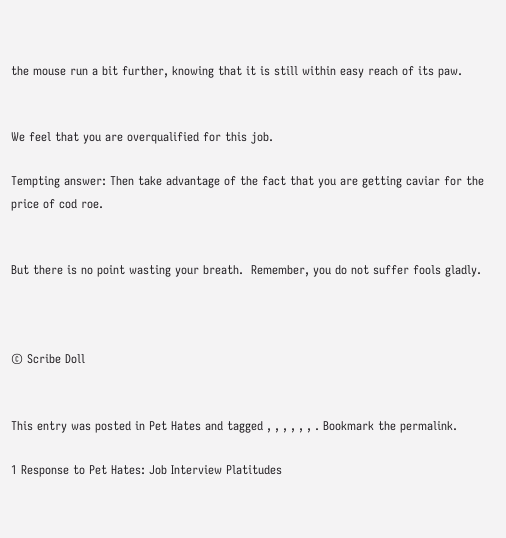the mouse run a bit further, knowing that it is still within easy reach of its paw.


We feel that you are overqualified for this job.

Tempting answer: Then take advantage of the fact that you are getting caviar for the price of cod roe.


But there is no point wasting your breath.  Remember, you do not suffer fools gladly.



© Scribe Doll


This entry was posted in Pet Hates and tagged , , , , , , . Bookmark the permalink.

1 Response to Pet Hates: Job Interview Platitudes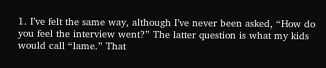1. I’ve felt the same way, although I’ve never been asked, “How do you feel the interview went?” The latter question is what my kids would call “lame.” That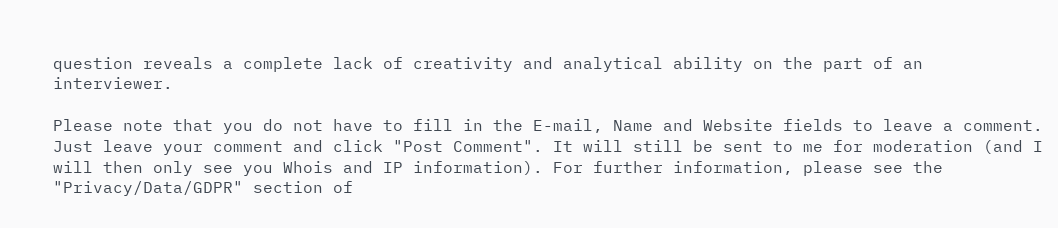question reveals a complete lack of creativity and analytical ability on the part of an interviewer.

Please note that you do not have to fill in the E-mail, Name and Website fields to leave a comment. Just leave your comment and click "Post Comment". It will still be sent to me for moderation (and I will then only see you Whois and IP information). For further information, please see the "Privacy/Data/GDPR" section of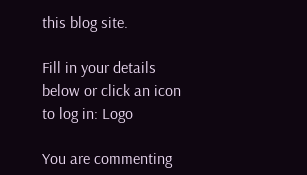this blog site.

Fill in your details below or click an icon to log in: Logo

You are commenting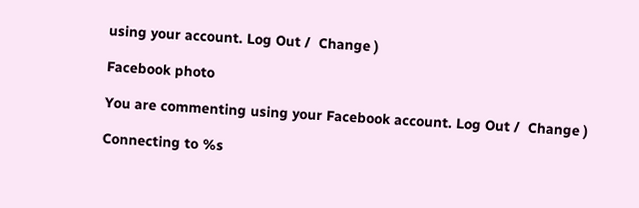using your account. Log Out /  Change )

Facebook photo

You are commenting using your Facebook account. Log Out /  Change )

Connecting to %s